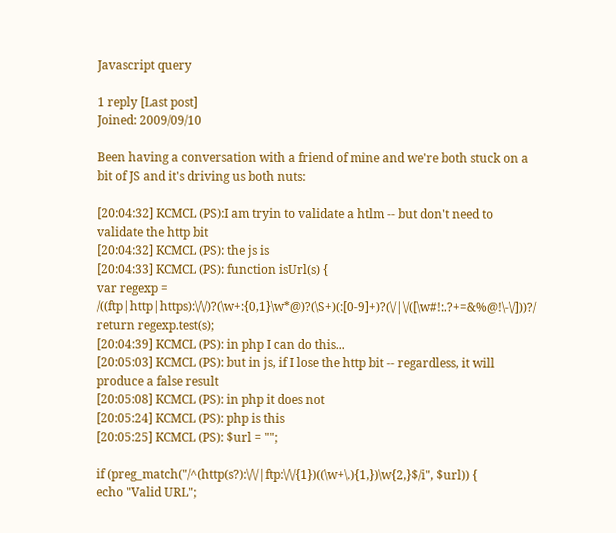Javascript query

1 reply [Last post]
Joined: 2009/09/10

Been having a conversation with a friend of mine and we're both stuck on a bit of JS and it's driving us both nuts:

[20:04:32] KCMCL (PS):I am tryin to validate a htlm -- but don't need to validate the http bit
[20:04:32] KCMCL (PS): the js is
[20:04:33] KCMCL (PS): function isUrl(s) {
var regexp = /((ftp|http|https):\/\/)?(\w+:{0,1}\w*@)?(\S+)(:[0-9]+)?(\/|\/([\w#!:.?+=&%@!\-\/]))?/
return regexp.test(s);
[20:04:39] KCMCL (PS): in php I can do this...
[20:05:03] KCMCL (PS): but in js, if I lose the http bit -- regardless, it will produce a false result
[20:05:08] KCMCL (PS): in php it does not
[20:05:24] KCMCL (PS): php is this
[20:05:25] KCMCL (PS): $url = "";

if (preg_match("/^(http(s?):\/\/|ftp:\/\/{1})((\w+\.){1,})\w{2,}$/i", $url)) {
echo "Valid URL";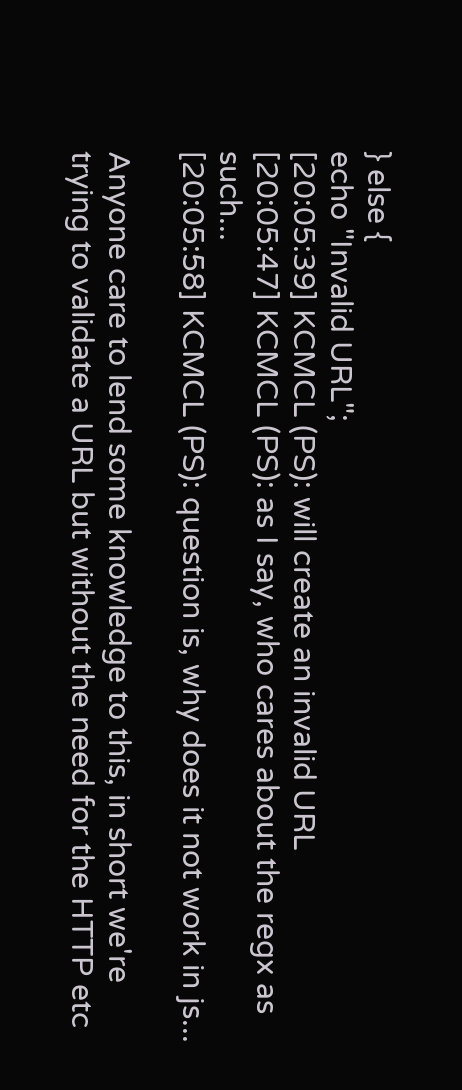} else {
echo "Invalid URL";
[20:05:39] KCMCL (PS): will create an invalid URL
[20:05:47] KCMCL (PS): as I say, who cares about the regx as such...
[20:05:58] KCMCL (PS): question is, why does it not work in js...

Anyone care to lend some knowledge to this, in short we're trying to validate a URL but without the need for the HTTP etc